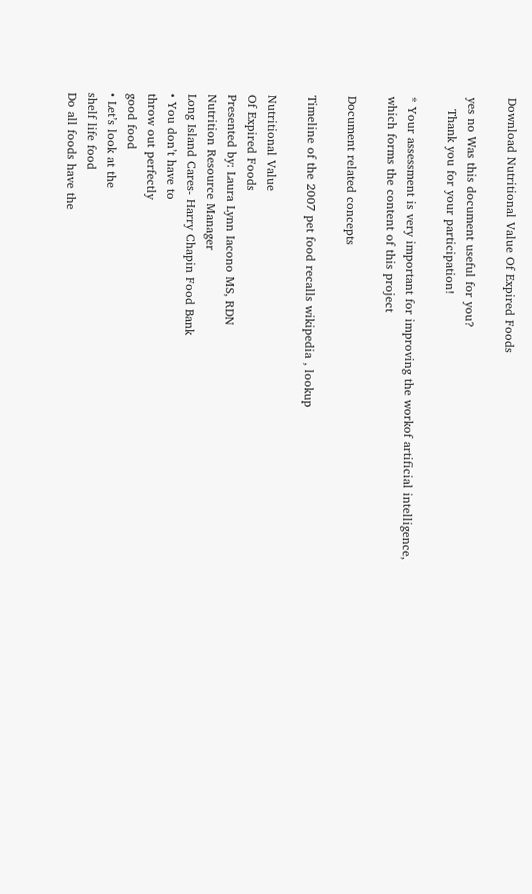Download Nutritional Value Of Expired Foods

yes no Was this document useful for you?
   Thank you for your participation!

* Your assessment is very important for improving the workof artificial intelligence, which forms the content of this project

Document related concepts

Timeline of the 2007 pet food recalls wikipedia , lookup

Nutritional Value
Of Expired Foods
Presented by: Laura Lynn Iacono MS, RDN
Nutrition Resource Manager
Long Island Cares- Harry Chapin Food Bank
• You don’t have to
throw out perfectly
good food
• Let’s look at the
shelf life food
Do all foods have the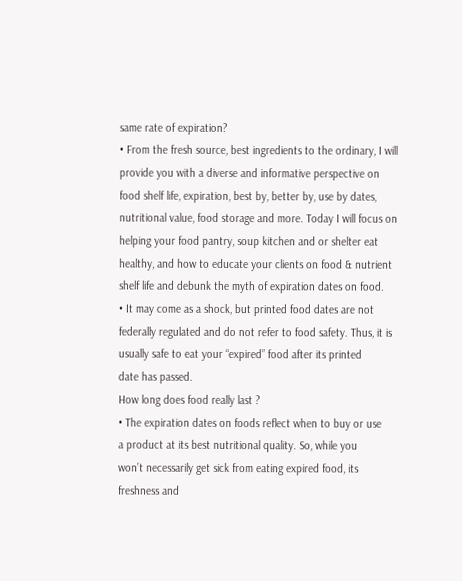same rate of expiration?
• From the fresh source, best ingredients to the ordinary, I will
provide you with a diverse and informative perspective on
food shelf life, expiration, best by, better by, use by dates,
nutritional value, food storage and more. Today I will focus on
helping your food pantry, soup kitchen and or shelter eat
healthy, and how to educate your clients on food & nutrient
shelf life and debunk the myth of expiration dates on food.
• It may come as a shock, but printed food dates are not
federally regulated and do not refer to food safety. Thus, it is
usually safe to eat your “expired” food after its printed
date has passed.
How long does food really last ?
• The expiration dates on foods reflect when to buy or use
a product at its best nutritional quality. So, while you
won’t necessarily get sick from eating expired food, its
freshness and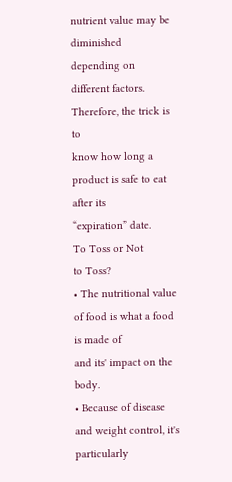nutrient value may be diminished
depending on different factors. Therefore, the trick is to
know how long a product is safe to eat after its
“expiration” date.
To Toss or Not
to Toss?
• The nutritional value of food is what a food is made of
and its' impact on the body.
• Because of disease and weight control, it's particularly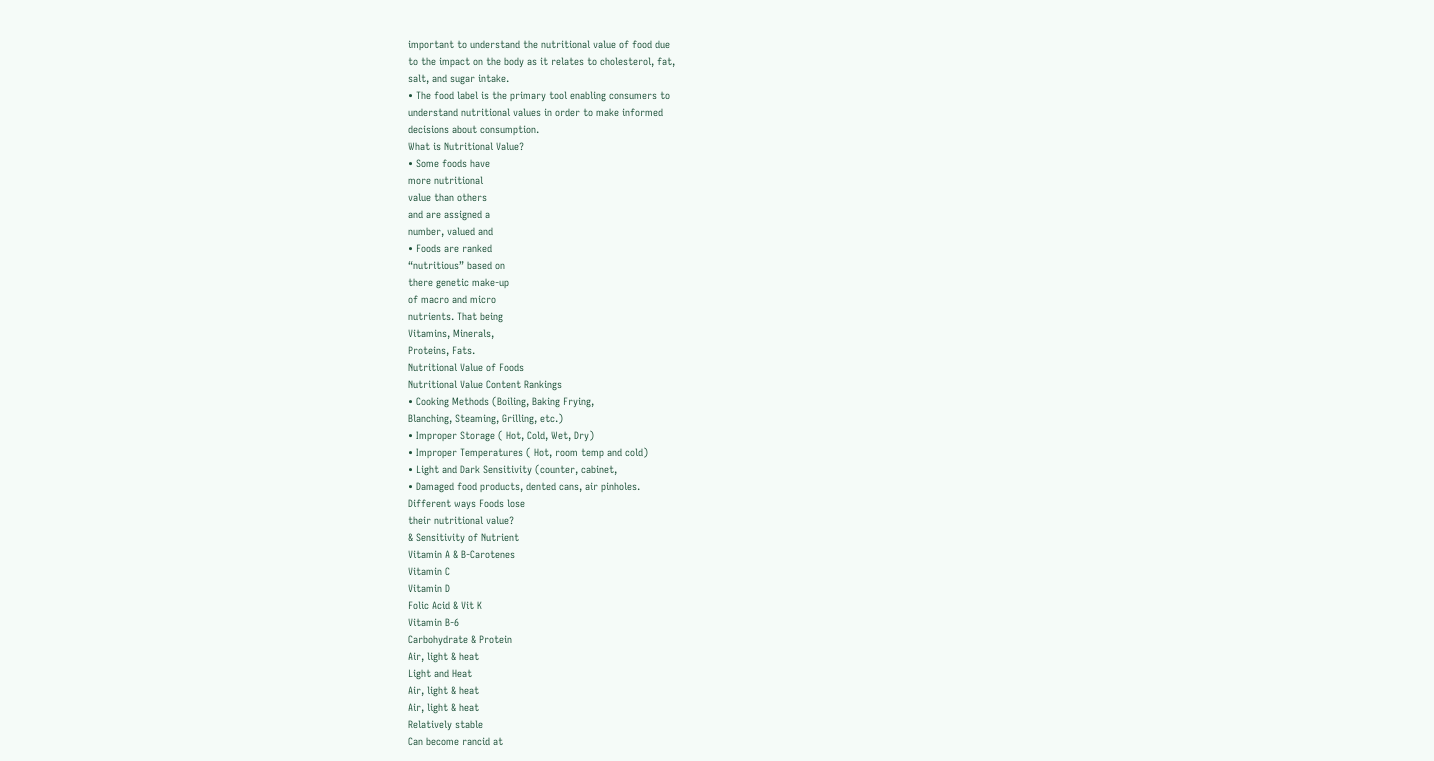important to understand the nutritional value of food due
to the impact on the body as it relates to cholesterol, fat,
salt, and sugar intake.
• The food label is the primary tool enabling consumers to
understand nutritional values in order to make informed
decisions about consumption.
What is Nutritional Value?
• Some foods have
more nutritional
value than others
and are assigned a
number, valued and
• Foods are ranked
“nutritious” based on
there genetic make-up
of macro and micro
nutrients. That being
Vitamins, Minerals,
Proteins, Fats.
Nutritional Value of Foods
Nutritional Value Content Rankings
• Cooking Methods (Boiling, Baking Frying,
Blanching, Steaming, Grilling, etc.)
• Improper Storage ( Hot, Cold, Wet, Dry)
• Improper Temperatures ( Hot, room temp and cold)
• Light and Dark Sensitivity (counter, cabinet,
• Damaged food products, dented cans, air pinholes.
Different ways Foods lose
their nutritional value?
& Sensitivity of Nutrient
Vitamin A & B-Carotenes
Vitamin C
Vitamin D
Folic Acid & Vit K
Vitamin B-6
Carbohydrate & Protein
Air, light & heat
Light and Heat
Air, light & heat
Air, light & heat
Relatively stable
Can become rancid at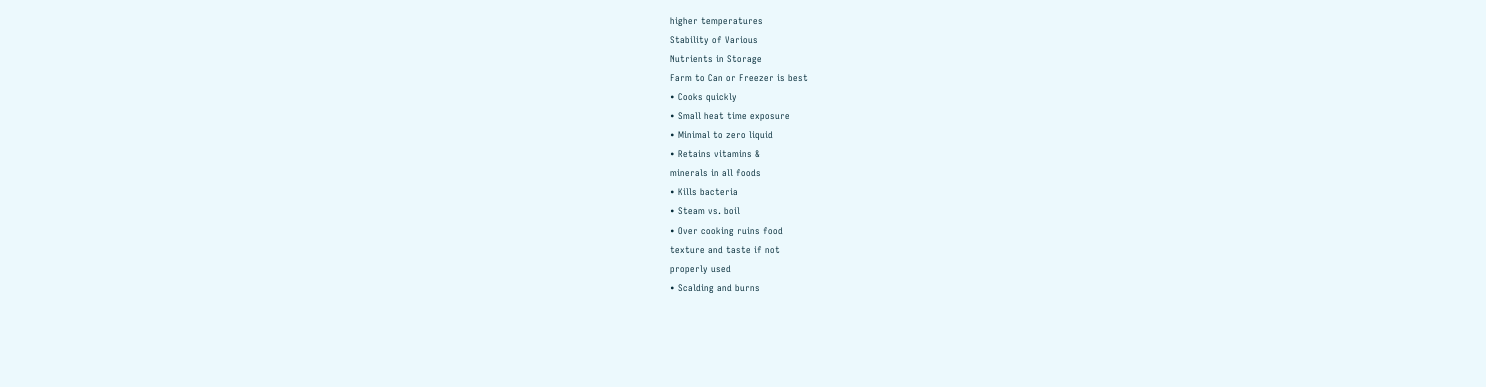higher temperatures
Stability of Various
Nutrients in Storage
Farm to Can or Freezer is best
• Cooks quickly
• Small heat time exposure
• Minimal to zero liquid
• Retains vitamins &
minerals in all foods
• Kills bacteria
• Steam vs. boil
• Over cooking ruins food
texture and taste if not
properly used
• Scalding and burns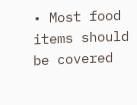• Most food items should
be covered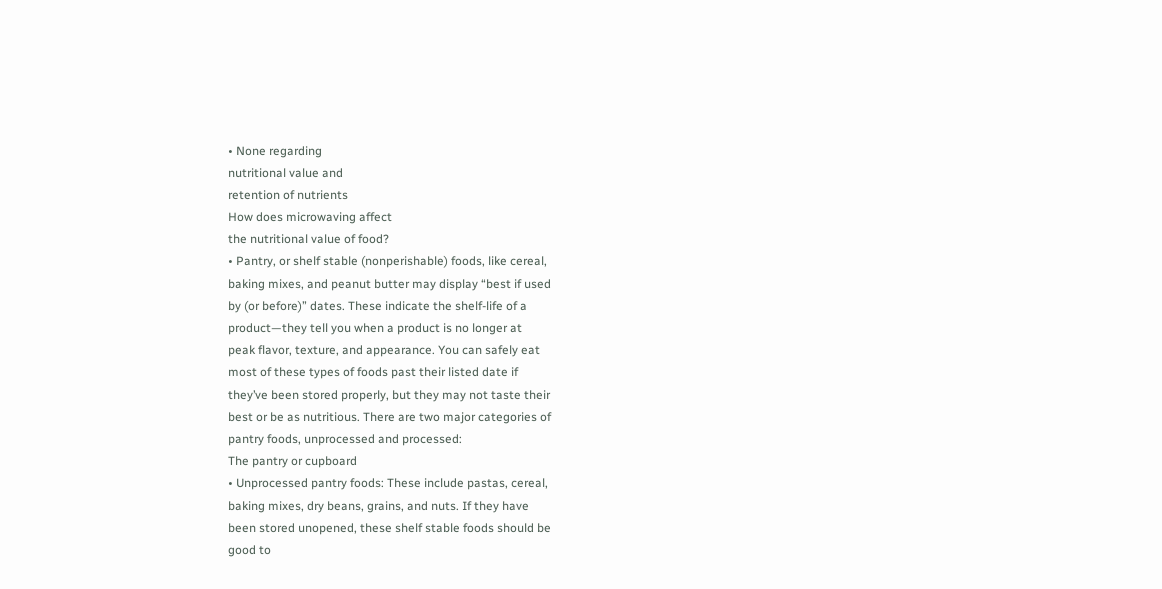• None regarding
nutritional value and
retention of nutrients
How does microwaving affect
the nutritional value of food?
• Pantry, or shelf stable (nonperishable) foods, like cereal,
baking mixes, and peanut butter may display “best if used
by (or before)” dates. These indicate the shelf-life of a
product—they tell you when a product is no longer at
peak flavor, texture, and appearance. You can safely eat
most of these types of foods past their listed date if
they’ve been stored properly, but they may not taste their
best or be as nutritious. There are two major categories of
pantry foods, unprocessed and processed:
The pantry or cupboard
• Unprocessed pantry foods: These include pastas, cereal,
baking mixes, dry beans, grains, and nuts. If they have
been stored unopened, these shelf stable foods should be
good to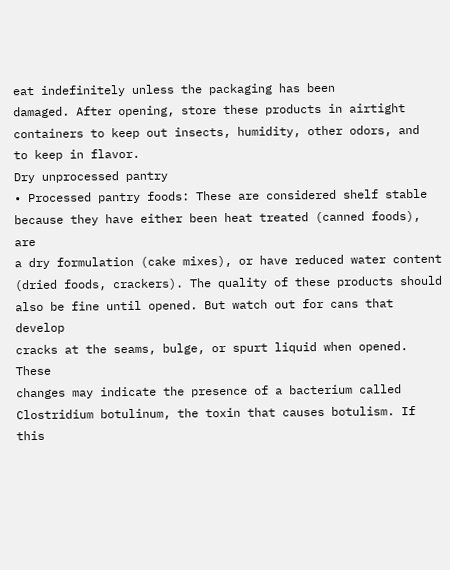eat indefinitely unless the packaging has been
damaged. After opening, store these products in airtight
containers to keep out insects, humidity, other odors, and
to keep in flavor.
Dry unprocessed pantry
• Processed pantry foods: These are considered shelf stable
because they have either been heat treated (canned foods), are
a dry formulation (cake mixes), or have reduced water content
(dried foods, crackers). The quality of these products should
also be fine until opened. But watch out for cans that develop
cracks at the seams, bulge, or spurt liquid when opened. These
changes may indicate the presence of a bacterium called
Clostridium botulinum, the toxin that causes botulism. If this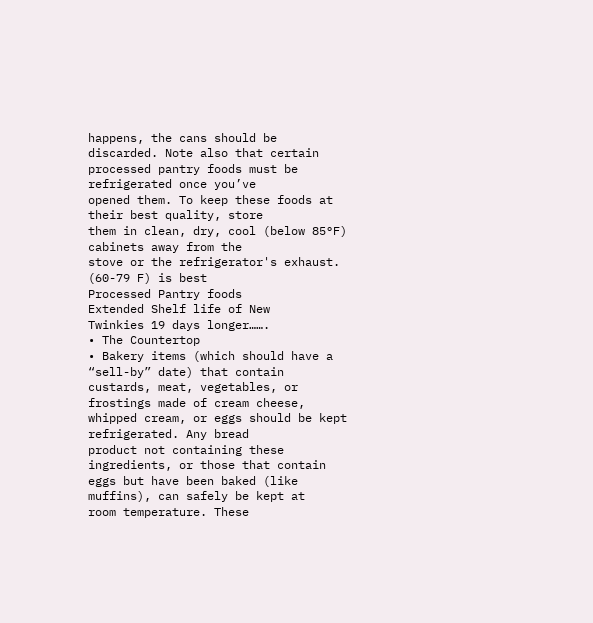happens, the cans should be discarded. Note also that certain
processed pantry foods must be refrigerated once you’ve
opened them. To keep these foods at their best quality, store
them in clean, dry, cool (below 85°F) cabinets away from the
stove or the refrigerator's exhaust. (60-79 F) is best
Processed Pantry foods
Extended Shelf life of New
Twinkies 19 days longer…….
• The Countertop
• Bakery items (which should have a “sell-by” date) that contain
custards, meat, vegetables, or frostings made of cream cheese,
whipped cream, or eggs should be kept refrigerated. Any bread
product not containing these ingredients, or those that contain
eggs but have been baked (like muffins), can safely be kept at
room temperature. These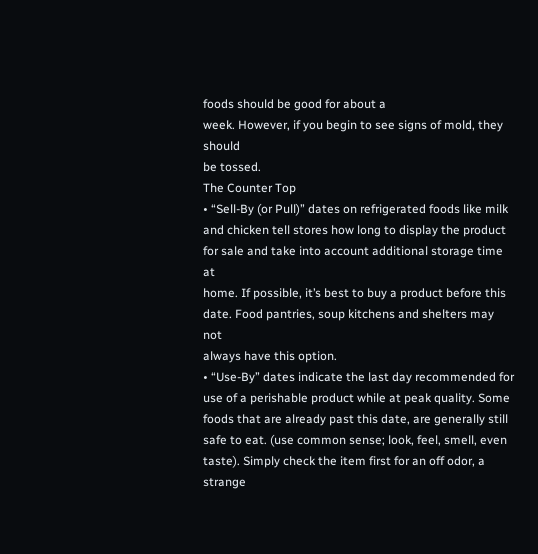foods should be good for about a
week. However, if you begin to see signs of mold, they should
be tossed.
The Counter Top
• “Sell-By (or Pull)” dates on refrigerated foods like milk
and chicken tell stores how long to display the product
for sale and take into account additional storage time at
home. If possible, it’s best to buy a product before this
date. Food pantries, soup kitchens and shelters may not
always have this option.
• “Use-By” dates indicate the last day recommended for
use of a perishable product while at peak quality. Some
foods that are already past this date, are generally still
safe to eat. (use common sense; look, feel, smell, even
taste). Simply check the item first for an off odor, a
strange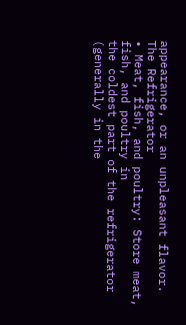appearance, or an unpleasant flavor.
The Refrigerator
• Meat, fish, and poultry: Store meat, fish, and poultry in
the coldest part of the refrigerator (generally in the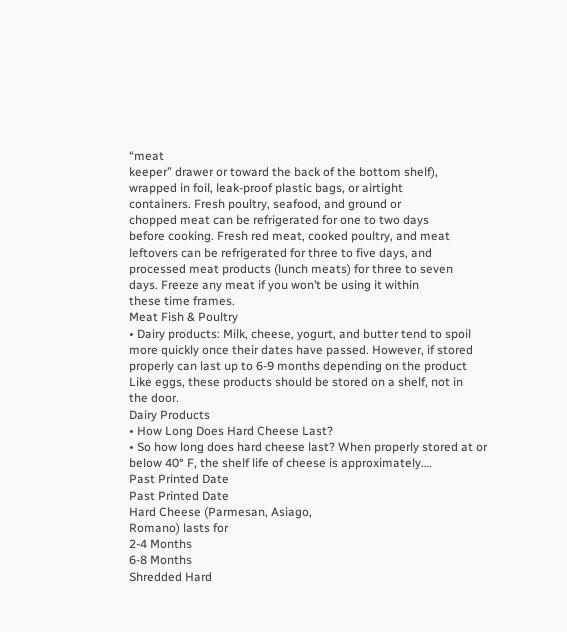“meat
keeper” drawer or toward the back of the bottom shelf),
wrapped in foil, leak-proof plastic bags, or airtight
containers. Fresh poultry, seafood, and ground or
chopped meat can be refrigerated for one to two days
before cooking. Fresh red meat, cooked poultry, and meat
leftovers can be refrigerated for three to five days, and
processed meat products (lunch meats) for three to seven
days. Freeze any meat if you won’t be using it within
these time frames.
Meat Fish & Poultry
• Dairy products: Milk, cheese, yogurt, and butter tend to spoil
more quickly once their dates have passed. However, if stored
properly can last up to 6-9 months depending on the product
Like eggs, these products should be stored on a shelf, not in
the door.
Dairy Products
• How Long Does Hard Cheese Last?
• So how long does hard cheese last? When properly stored at or
below 40° F, the shelf life of cheese is approximately….
Past Printed Date
Past Printed Date
Hard Cheese (Parmesan, Asiago,
Romano) lasts for
2-4 Months
6-8 Months
Shredded Hard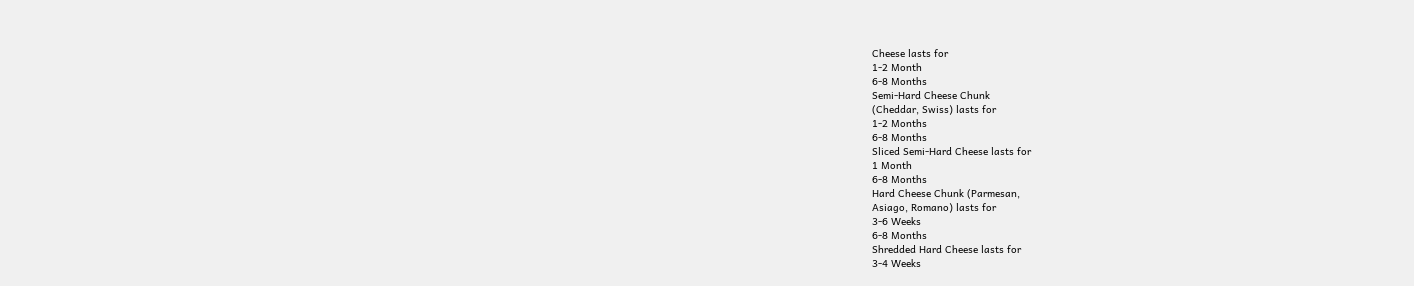Cheese lasts for
1-2 Month
6-8 Months
Semi-Hard Cheese Chunk
(Cheddar, Swiss) lasts for
1-2 Months
6-8 Months
Sliced Semi-Hard Cheese lasts for
1 Month
6-8 Months
Hard Cheese Chunk (Parmesan,
Asiago, Romano) lasts for
3-6 Weeks
6-8 Months
Shredded Hard Cheese lasts for
3-4 Weeks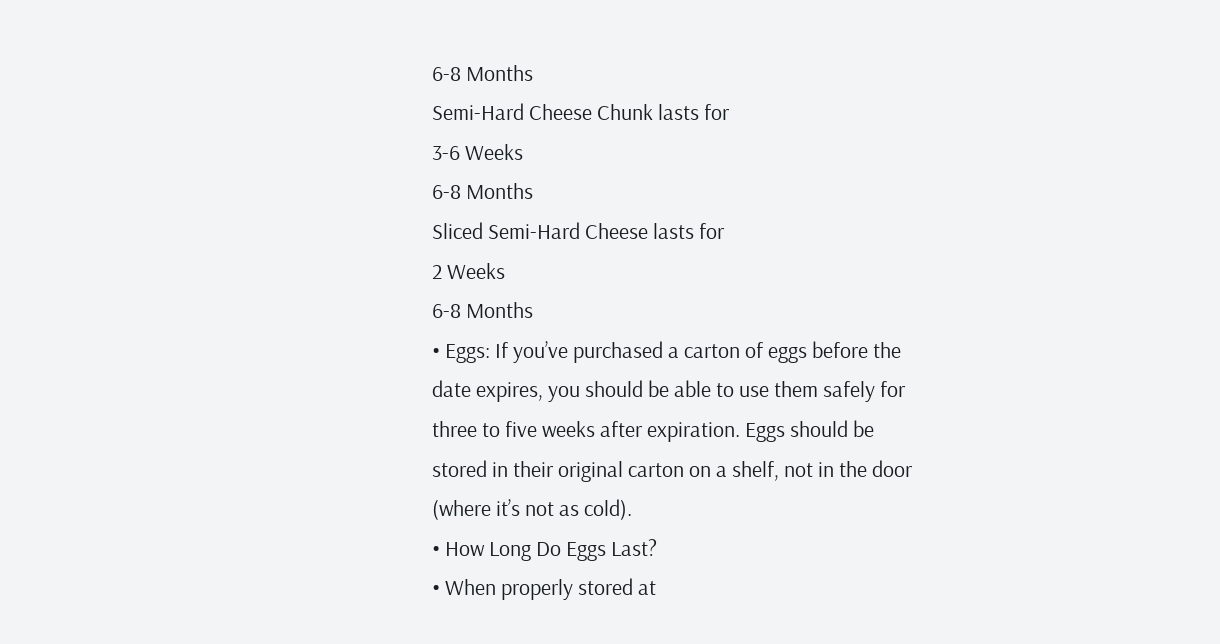6-8 Months
Semi-Hard Cheese Chunk lasts for
3-6 Weeks
6-8 Months
Sliced Semi-Hard Cheese lasts for
2 Weeks
6-8 Months
• Eggs: If you’ve purchased a carton of eggs before the
date expires, you should be able to use them safely for
three to five weeks after expiration. Eggs should be
stored in their original carton on a shelf, not in the door
(where it’s not as cold).
• How Long Do Eggs Last?
• When properly stored at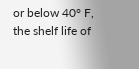or below 40° F, the shelf life of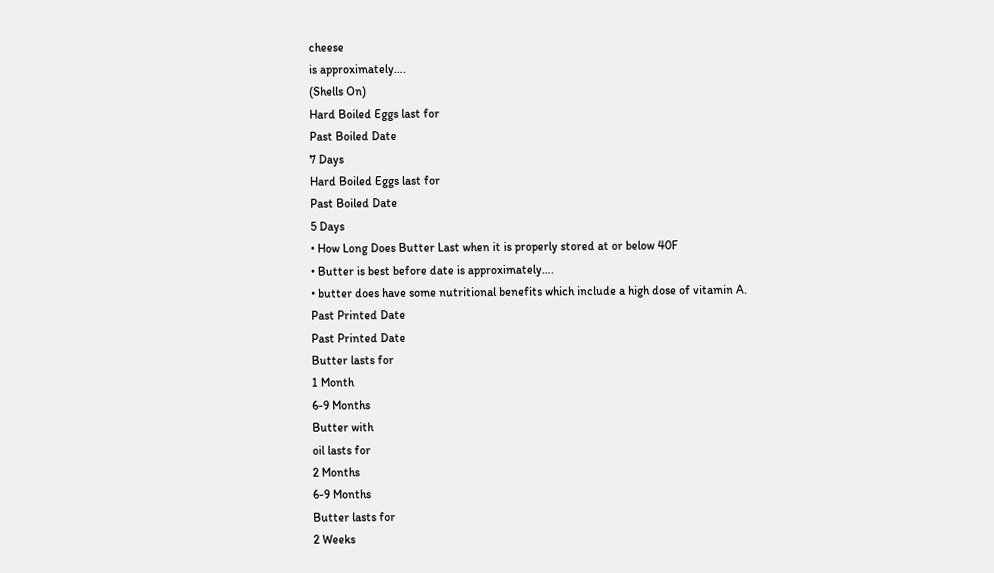cheese
is approximately….
(Shells On)
Hard Boiled Eggs last for
Past Boiled Date
7 Days
Hard Boiled Eggs last for
Past Boiled Date
5 Days
• How Long Does Butter Last when it is properly stored at or below 40F
• Butter is best before date is approximately….
• butter does have some nutritional benefits which include a high dose of vitamin A.
Past Printed Date
Past Printed Date
Butter lasts for
1 Month
6-9 Months
Butter with
oil lasts for
2 Months
6-9 Months
Butter lasts for
2 Weeks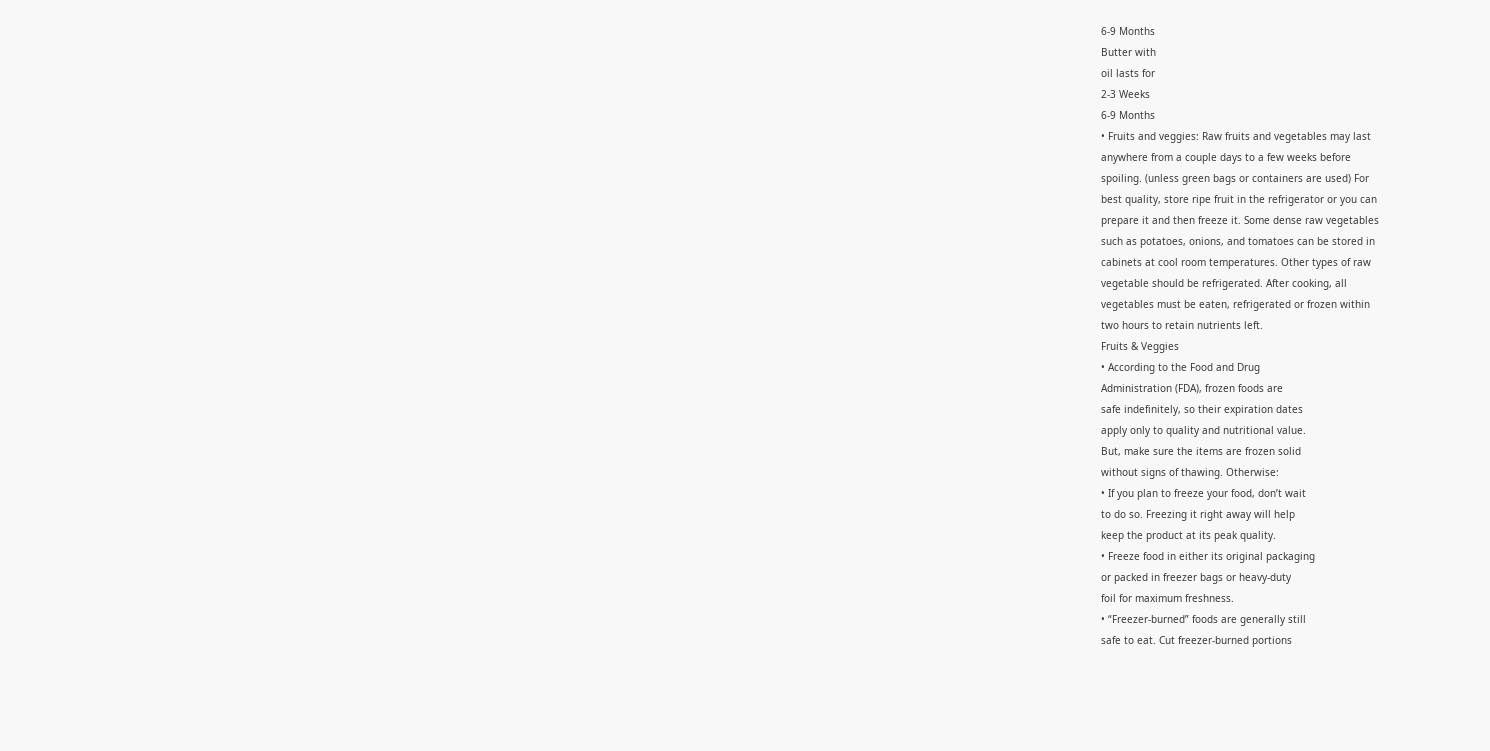6-9 Months
Butter with
oil lasts for
2-3 Weeks
6-9 Months
• Fruits and veggies: Raw fruits and vegetables may last
anywhere from a couple days to a few weeks before
spoiling. (unless green bags or containers are used) For
best quality, store ripe fruit in the refrigerator or you can
prepare it and then freeze it. Some dense raw vegetables
such as potatoes, onions, and tomatoes can be stored in
cabinets at cool room temperatures. Other types of raw
vegetable should be refrigerated. After cooking, all
vegetables must be eaten, refrigerated or frozen within
two hours to retain nutrients left.
Fruits & Veggies
• According to the Food and Drug
Administration (FDA), frozen foods are
safe indefinitely, so their expiration dates
apply only to quality and nutritional value.
But, make sure the items are frozen solid
without signs of thawing. Otherwise:
• If you plan to freeze your food, don’t wait
to do so. Freezing it right away will help
keep the product at its peak quality.
• Freeze food in either its original packaging
or packed in freezer bags or heavy-duty
foil for maximum freshness.
• “Freezer-burned” foods are generally still
safe to eat. Cut freezer-burned portions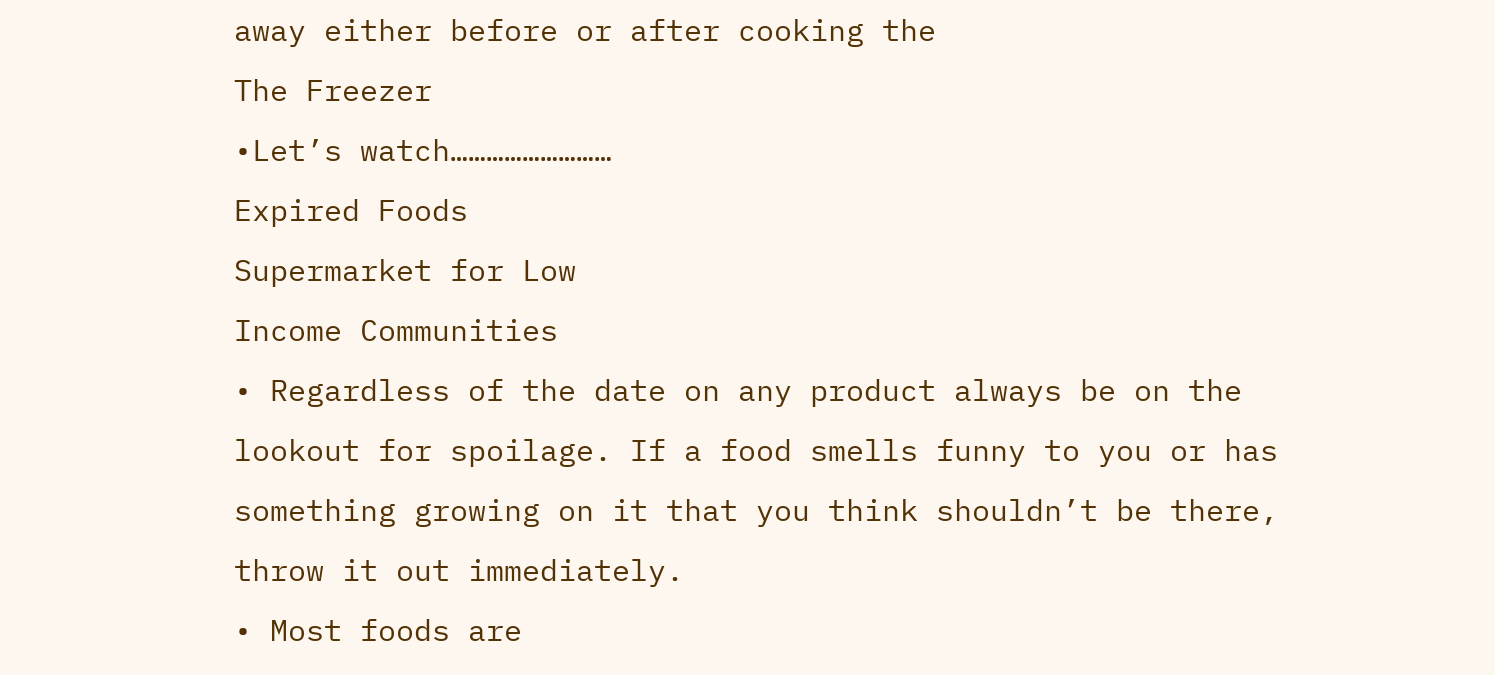away either before or after cooking the
The Freezer
•Let’s watch………………………
Expired Foods
Supermarket for Low
Income Communities
• Regardless of the date on any product always be on the
lookout for spoilage. If a food smells funny to you or has
something growing on it that you think shouldn’t be there,
throw it out immediately.
• Most foods are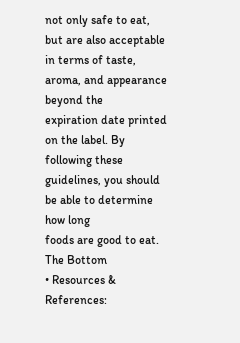not only safe to eat, but are also acceptable
in terms of taste, aroma, and appearance beyond the
expiration date printed on the label. By following these
guidelines, you should be able to determine how long
foods are good to eat.
The Bottom
• Resources & References: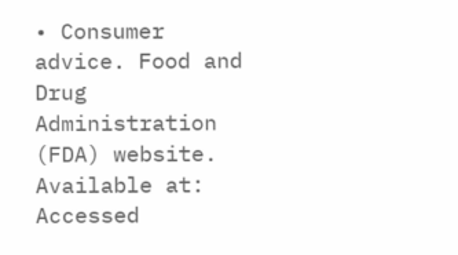• Consumer advice. Food and Drug Administration (FDA) website. Available at: Accessed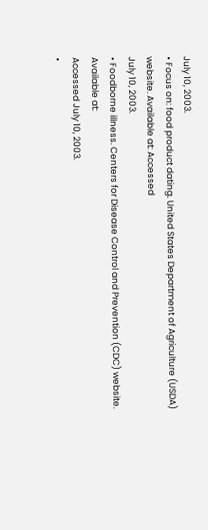July 10, 2003.
• Focus on: food product dating. United States Department of Agriculture (USDA)
website. Available at: Accessed
July 10, 2003.
• Foodborne illness. Centers for Disease Control and Prevention (CDC) website.
Available at:
Accessed July 10, 2003.
•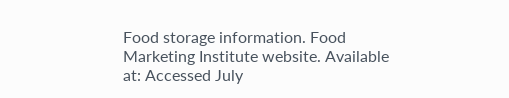Food storage information. Food Marketing Institute website. Available at: Accessed July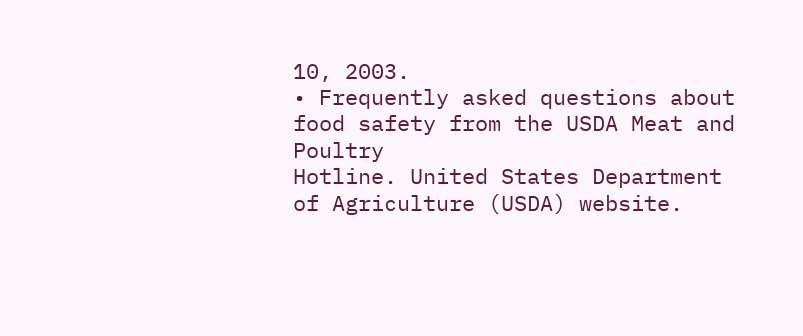10, 2003.
• Frequently asked questions about food safety from the USDA Meat and Poultry
Hotline. United States Department of Agriculture (USDA) website.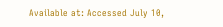Available at: Accessed July 10,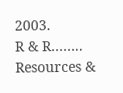2003.
R & R…….. Resources &